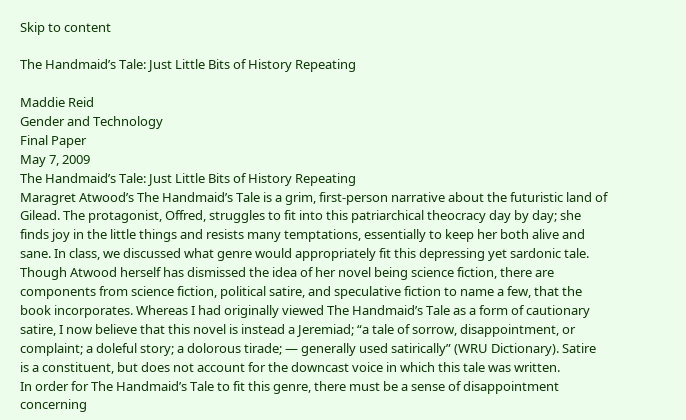Skip to content

The Handmaid’s Tale: Just Little Bits of History Repeating

Maddie Reid
Gender and Technology
Final Paper
May 7, 2009
The Handmaid’s Tale: Just Little Bits of History Repeating
Maragret Atwood’s The Handmaid’s Tale is a grim, first-person narrative about the futuristic land of Gilead. The protagonist, Offred, struggles to fit into this patriarchical theocracy day by day; she finds joy in the little things and resists many temptations, essentially to keep her both alive and sane. In class, we discussed what genre would appropriately fit this depressing yet sardonic tale. Though Atwood herself has dismissed the idea of her novel being science fiction, there are components from science fiction, political satire, and speculative fiction to name a few, that the book incorporates. Whereas I had originally viewed The Handmaid’s Tale as a form of cautionary satire, I now believe that this novel is instead a Jeremiad; “a tale of sorrow, disappointment, or complaint; a doleful story; a dolorous tirade; — generally used satirically” (WRU Dictionary). Satire is a constituent, but does not account for the downcast voice in which this tale was written.
In order for The Handmaid’s Tale to fit this genre, there must be a sense of disappointment concerning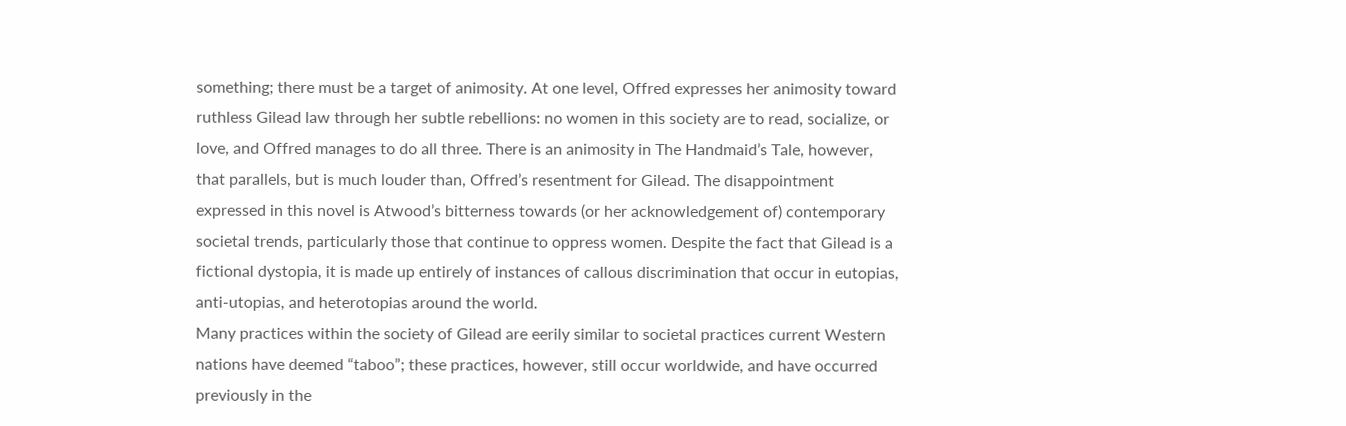something; there must be a target of animosity. At one level, Offred expresses her animosity toward ruthless Gilead law through her subtle rebellions: no women in this society are to read, socialize, or love, and Offred manages to do all three. There is an animosity in The Handmaid’s Tale, however, that parallels, but is much louder than, Offred’s resentment for Gilead. The disappointment expressed in this novel is Atwood’s bitterness towards (or her acknowledgement of) contemporary societal trends, particularly those that continue to oppress women. Despite the fact that Gilead is a fictional dystopia, it is made up entirely of instances of callous discrimination that occur in eutopias, anti-utopias, and heterotopias around the world.
Many practices within the society of Gilead are eerily similar to societal practices current Western nations have deemed “taboo”; these practices, however, still occur worldwide, and have occurred previously in the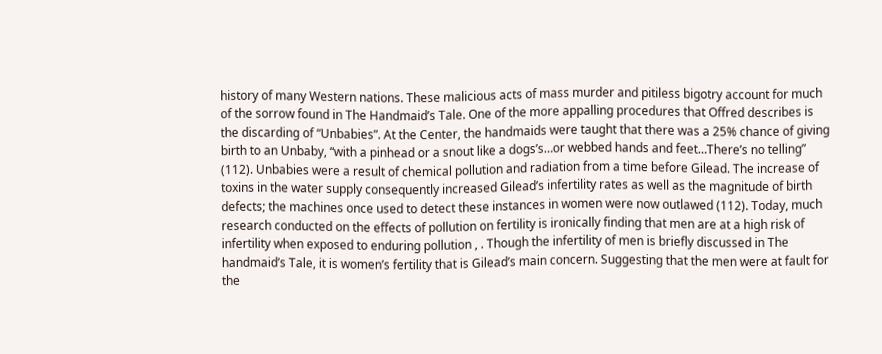history of many Western nations. These malicious acts of mass murder and pitiless bigotry account for much of the sorrow found in The Handmaid’s Tale. One of the more appalling procedures that Offred describes is the discarding of “Unbabies”. At the Center, the handmaids were taught that there was a 25% chance of giving birth to an Unbaby, “with a pinhead or a snout like a dogs’s…or webbed hands and feet…There’s no telling” (112). Unbabies were a result of chemical pollution and radiation from a time before Gilead. The increase of toxins in the water supply consequently increased Gilead’s infertility rates as well as the magnitude of birth defects; the machines once used to detect these instances in women were now outlawed (112). Today, much research conducted on the effects of pollution on fertility is ironically finding that men are at a high risk of infertility when exposed to enduring pollution , . Though the infertility of men is briefly discussed in The handmaid’s Tale, it is women’s fertility that is Gilead’s main concern. Suggesting that the men were at fault for the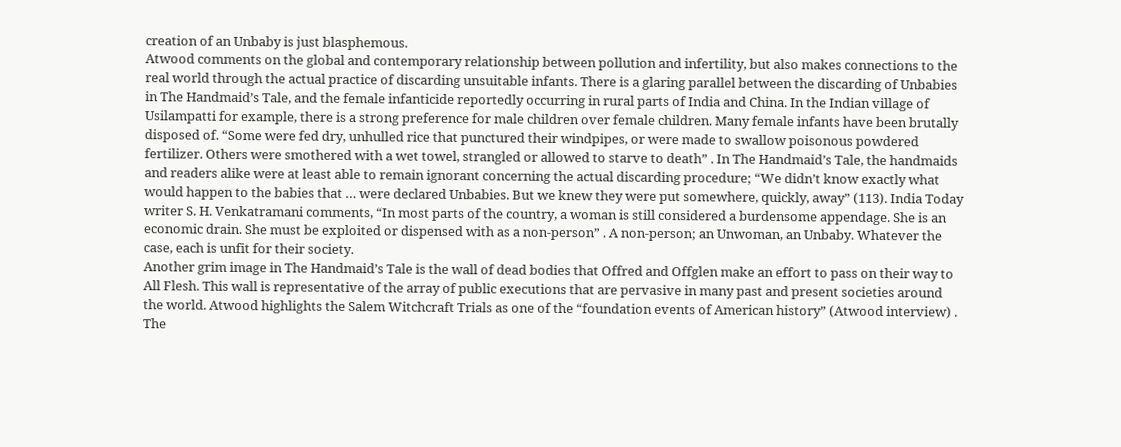creation of an Unbaby is just blasphemous.
Atwood comments on the global and contemporary relationship between pollution and infertility, but also makes connections to the real world through the actual practice of discarding unsuitable infants. There is a glaring parallel between the discarding of Unbabies in The Handmaid’s Tale, and the female infanticide reportedly occurring in rural parts of India and China. In the Indian village of Usilampatti for example, there is a strong preference for male children over female children. Many female infants have been brutally disposed of. “Some were fed dry, unhulled rice that punctured their windpipes, or were made to swallow poisonous powdered fertilizer. Others were smothered with a wet towel, strangled or allowed to starve to death” . In The Handmaid’s Tale, the handmaids and readers alike were at least able to remain ignorant concerning the actual discarding procedure; “We didn’t know exactly what would happen to the babies that … were declared Unbabies. But we knew they were put somewhere, quickly, away” (113). India Today writer S. H. Venkatramani comments, “In most parts of the country, a woman is still considered a burdensome appendage. She is an economic drain. She must be exploited or dispensed with as a non-person” . A non-person; an Unwoman, an Unbaby. Whatever the case, each is unfit for their society.
Another grim image in The Handmaid’s Tale is the wall of dead bodies that Offred and Offglen make an effort to pass on their way to All Flesh. This wall is representative of the array of public executions that are pervasive in many past and present societies around the world. Atwood highlights the Salem Witchcraft Trials as one of the “foundation events of American history” (Atwood interview) . The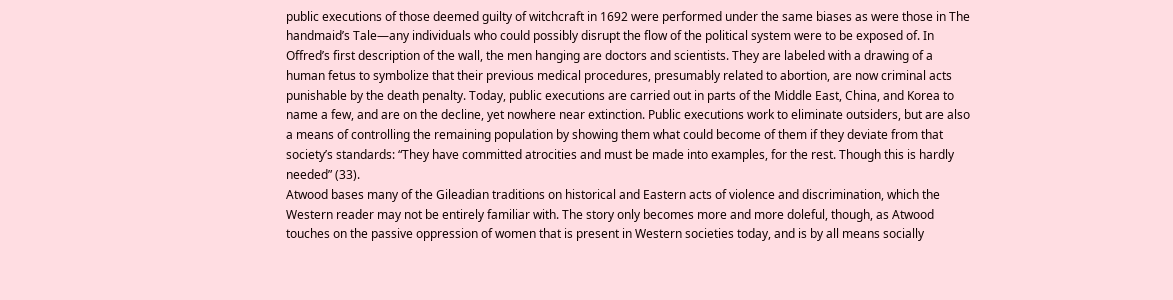public executions of those deemed guilty of witchcraft in 1692 were performed under the same biases as were those in The handmaid’s Tale—any individuals who could possibly disrupt the flow of the political system were to be exposed of. In Offred’s first description of the wall, the men hanging are doctors and scientists. They are labeled with a drawing of a human fetus to symbolize that their previous medical procedures, presumably related to abortion, are now criminal acts punishable by the death penalty. Today, public executions are carried out in parts of the Middle East, China, and Korea to name a few, and are on the decline, yet nowhere near extinction. Public executions work to eliminate outsiders, but are also a means of controlling the remaining population by showing them what could become of them if they deviate from that society’s standards: “They have committed atrocities and must be made into examples, for the rest. Though this is hardly needed” (33).
Atwood bases many of the Gileadian traditions on historical and Eastern acts of violence and discrimination, which the Western reader may not be entirely familiar with. The story only becomes more and more doleful, though, as Atwood touches on the passive oppression of women that is present in Western societies today, and is by all means socially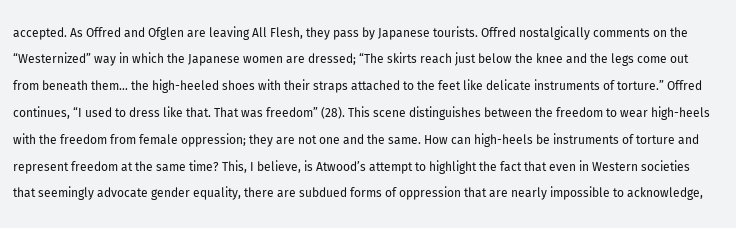accepted. As Offred and Ofglen are leaving All Flesh, they pass by Japanese tourists. Offred nostalgically comments on the “Westernized” way in which the Japanese women are dressed; “The skirts reach just below the knee and the legs come out from beneath them… the high-heeled shoes with their straps attached to the feet like delicate instruments of torture.” Offred continues, “I used to dress like that. That was freedom” (28). This scene distinguishes between the freedom to wear high-heels with the freedom from female oppression; they are not one and the same. How can high-heels be instruments of torture and represent freedom at the same time? This, I believe, is Atwood’s attempt to highlight the fact that even in Western societies that seemingly advocate gender equality, there are subdued forms of oppression that are nearly impossible to acknowledge,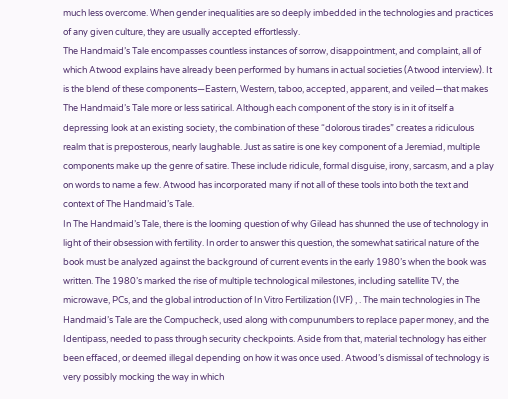much less overcome. When gender inequalities are so deeply imbedded in the technologies and practices of any given culture, they are usually accepted effortlessly.
The Handmaid’s Tale encompasses countless instances of sorrow, disappointment, and complaint, all of which Atwood explains have already been performed by humans in actual societies (Atwood interview). It is the blend of these components—Eastern, Western, taboo, accepted, apparent, and veiled—that makes The Handmaid’s Tale more or less satirical. Although each component of the story is in it of itself a depressing look at an existing society, the combination of these “dolorous tirades” creates a ridiculous realm that is preposterous, nearly laughable. Just as satire is one key component of a Jeremiad, multiple components make up the genre of satire. These include ridicule, formal disguise, irony, sarcasm, and a play on words to name a few. Atwood has incorporated many if not all of these tools into both the text and context of The Handmaid’s Tale.
In The Handmaid’s Tale, there is the looming question of why Gilead has shunned the use of technology in light of their obsession with fertility. In order to answer this question, the somewhat satirical nature of the book must be analyzed against the background of current events in the early 1980’s when the book was written. The 1980’s marked the rise of multiple technological milestones, including satellite TV, the microwave, PCs, and the global introduction of In Vitro Fertilization (IVF) , . The main technologies in The Handmaid’s Tale are the Compucheck, used along with compunumbers to replace paper money, and the Identipass, needed to pass through security checkpoints. Aside from that, material technology has either been effaced, or deemed illegal depending on how it was once used. Atwood’s dismissal of technology is very possibly mocking the way in which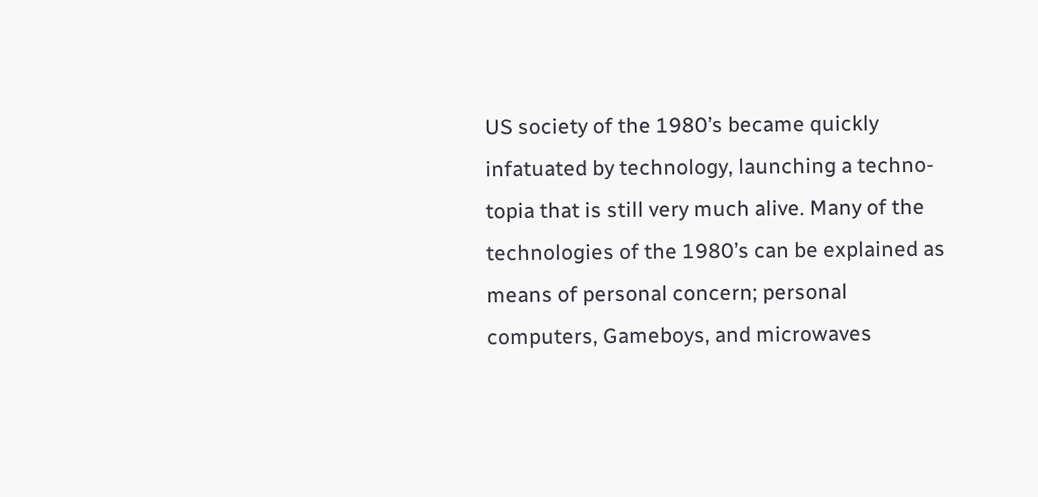US society of the 1980’s became quickly infatuated by technology, launching a techno-topia that is still very much alive. Many of the technologies of the 1980’s can be explained as means of personal concern; personal computers, Gameboys, and microwaves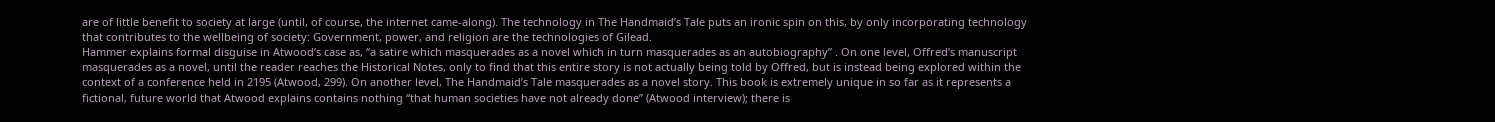are of little benefit to society at large (until, of course, the internet came-along). The technology in The Handmaid’s Tale puts an ironic spin on this, by only incorporating technology that contributes to the wellbeing of society: Government, power, and religion are the technologies of Gilead.
Hammer explains formal disguise in Atwood’s case as, “a satire which masquerades as a novel which in turn masquerades as an autobiography” . On one level, Offred’s manuscript masquerades as a novel, until the reader reaches the Historical Notes, only to find that this entire story is not actually being told by Offred, but is instead being explored within the context of a conference held in 2195 (Atwood, 299). On another level, The Handmaid’s Tale masquerades as a novel story. This book is extremely unique in so far as it represents a fictional, future world that Atwood explains contains nothing “that human societies have not already done” (Atwood interview); there is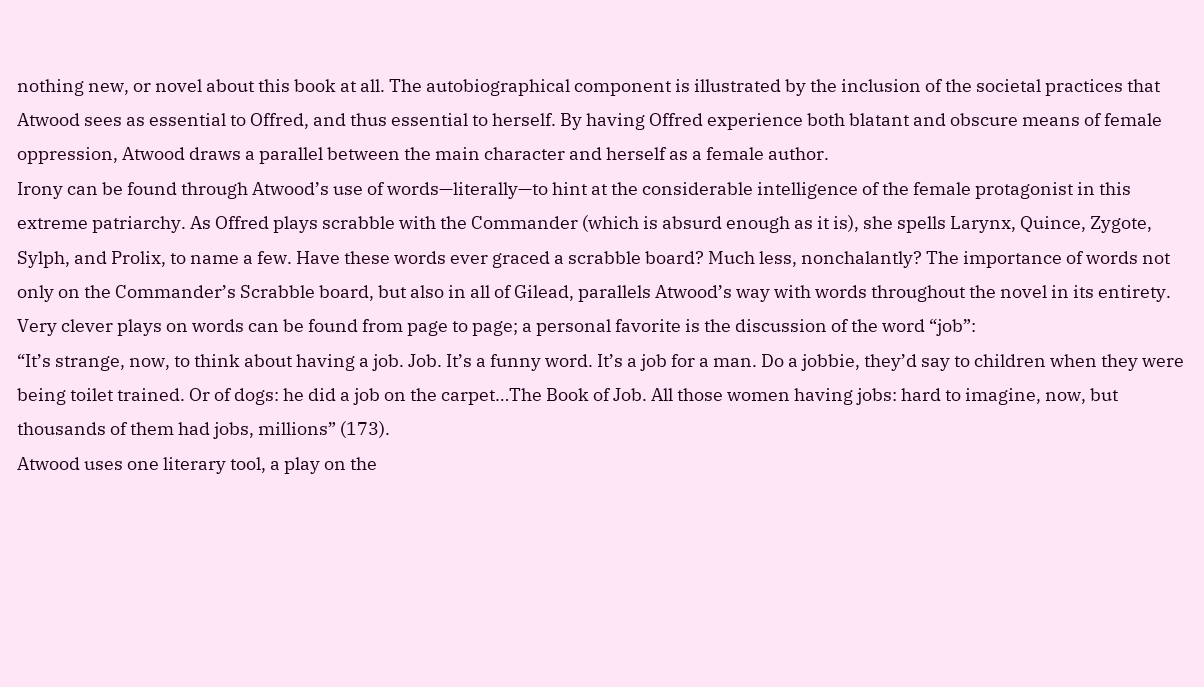nothing new, or novel about this book at all. The autobiographical component is illustrated by the inclusion of the societal practices that Atwood sees as essential to Offred, and thus essential to herself. By having Offred experience both blatant and obscure means of female oppression, Atwood draws a parallel between the main character and herself as a female author.
Irony can be found through Atwood’s use of words—literally—to hint at the considerable intelligence of the female protagonist in this extreme patriarchy. As Offred plays scrabble with the Commander (which is absurd enough as it is), she spells Larynx, Quince, Zygote, Sylph, and Prolix, to name a few. Have these words ever graced a scrabble board? Much less, nonchalantly? The importance of words not only on the Commander’s Scrabble board, but also in all of Gilead, parallels Atwood’s way with words throughout the novel in its entirety. Very clever plays on words can be found from page to page; a personal favorite is the discussion of the word “job”:
“It’s strange, now, to think about having a job. Job. It’s a funny word. It’s a job for a man. Do a jobbie, they’d say to children when they were being toilet trained. Or of dogs: he did a job on the carpet…The Book of Job. All those women having jobs: hard to imagine, now, but thousands of them had jobs, millions” (173).
Atwood uses one literary tool, a play on the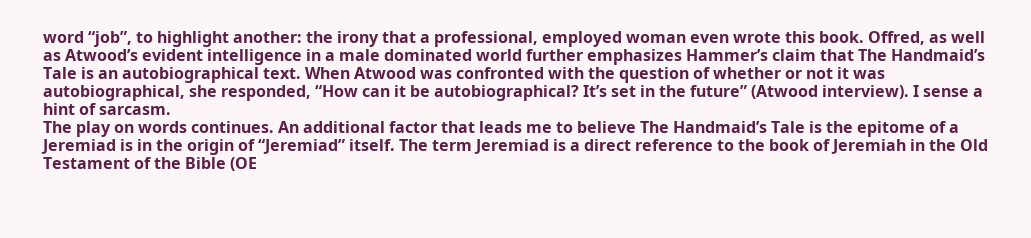word “job”, to highlight another: the irony that a professional, employed woman even wrote this book. Offred, as well as Atwood’s evident intelligence in a male dominated world further emphasizes Hammer’s claim that The Handmaid’s Tale is an autobiographical text. When Atwood was confronted with the question of whether or not it was autobiographical, she responded, “How can it be autobiographical? It’s set in the future” (Atwood interview). I sense a hint of sarcasm.
The play on words continues. An additional factor that leads me to believe The Handmaid’s Tale is the epitome of a Jeremiad is in the origin of “Jeremiad” itself. The term Jeremiad is a direct reference to the book of Jeremiah in the Old Testament of the Bible (OE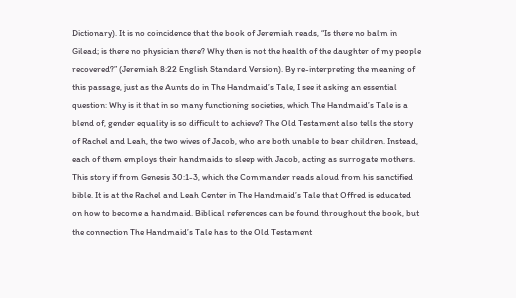Dictionary). It is no coincidence that the book of Jeremiah reads, “Is there no balm in Gilead; is there no physician there? Why then is not the health of the daughter of my people recovered?” (Jeremiah 8:22 English Standard Version). By re-interpreting the meaning of this passage, just as the Aunts do in The Handmaid’s Tale, I see it asking an essential question: Why is it that in so many functioning societies, which The Handmaid’s Tale is a blend of, gender equality is so difficult to achieve? The Old Testament also tells the story of Rachel and Leah, the two wives of Jacob, who are both unable to bear children. Instead, each of them employs their handmaids to sleep with Jacob, acting as surrogate mothers. This story if from Genesis 30:1-3, which the Commander reads aloud from his sanctified bible. It is at the Rachel and Leah Center in The Handmaid’s Tale that Offred is educated on how to become a handmaid. Biblical references can be found throughout the book, but the connection The Handmaid’s Tale has to the Old Testament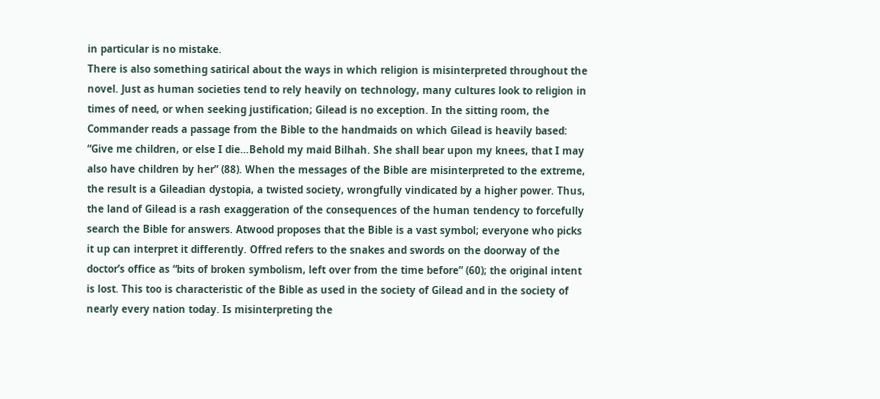in particular is no mistake.
There is also something satirical about the ways in which religion is misinterpreted throughout the novel. Just as human societies tend to rely heavily on technology, many cultures look to religion in times of need, or when seeking justification; Gilead is no exception. In the sitting room, the Commander reads a passage from the Bible to the handmaids on which Gilead is heavily based: “Give me children, or else I die…Behold my maid Bilhah. She shall bear upon my knees, that I may also have children by her” (88). When the messages of the Bible are misinterpreted to the extreme, the result is a Gileadian dystopia, a twisted society, wrongfully vindicated by a higher power. Thus, the land of Gilead is a rash exaggeration of the consequences of the human tendency to forcefully search the Bible for answers. Atwood proposes that the Bible is a vast symbol; everyone who picks it up can interpret it differently. Offred refers to the snakes and swords on the doorway of the doctor’s office as “bits of broken symbolism, left over from the time before” (60); the original intent is lost. This too is characteristic of the Bible as used in the society of Gilead and in the society of nearly every nation today. Is misinterpreting the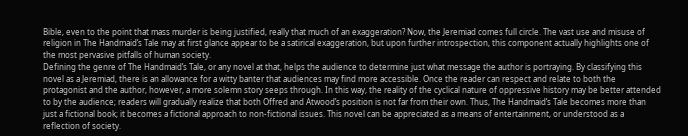Bible, even to the point that mass murder is being justified, really that much of an exaggeration? Now, the Jeremiad comes full circle. The vast use and misuse of religion in The Handmaid’s Tale may at first glance appear to be a satirical exaggeration, but upon further introspection, this component actually highlights one of the most pervasive pitfalls of human society.
Defining the genre of The Handmaid’s Tale, or any novel at that, helps the audience to determine just what message the author is portraying. By classifying this novel as a Jeremiad, there is an allowance for a witty banter that audiences may find more accessible. Once the reader can respect and relate to both the protagonist and the author, however, a more solemn story seeps through. In this way, the reality of the cyclical nature of oppressive history may be better attended to by the audience; readers will gradually realize that both Offred and Atwood’s position is not far from their own. Thus, The Handmaid’s Tale becomes more than just a fictional book; it becomes a fictional approach to non-fictional issues. This novel can be appreciated as a means of entertainment, or understood as a reflection of society.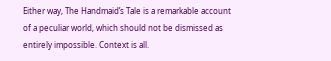Either way, The Handmaid’s Tale is a remarkable account of a peculiar world, which should not be dismissed as entirely impossible. Context is all.